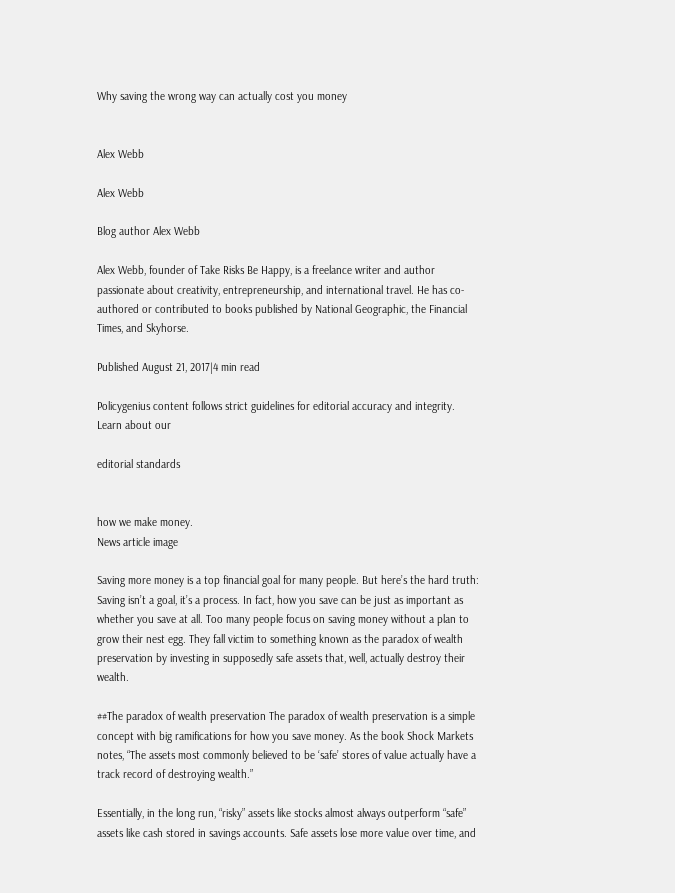Why saving the wrong way can actually cost you money


Alex Webb

Alex Webb

Blog author Alex Webb

Alex Webb, founder of Take Risks Be Happy, is a freelance writer and author passionate about creativity, entrepreneurship, and international travel. He has co-authored or contributed to books published by National Geographic, the Financial Times, and Skyhorse.

Published August 21, 2017|4 min read

Policygenius content follows strict guidelines for editorial accuracy and integrity. Learn about our

editorial standards


how we make money.
News article image

Saving more money is a top financial goal for many people. But here’s the hard truth: Saving isn’t a goal, it’s a process. In fact, how you save can be just as important as whether you save at all. Too many people focus on saving money without a plan to grow their nest egg. They fall victim to something known as the paradox of wealth preservation by investing in supposedly safe assets that, well, actually destroy their wealth.

##The paradox of wealth preservation The paradox of wealth preservation is a simple concept with big ramifications for how you save money. As the book Shock Markets notes, “The assets most commonly believed to be ‘safe’ stores of value actually have a track record of destroying wealth.”

Essentially, in the long run, “risky” assets like stocks almost always outperform “safe” assets like cash stored in savings accounts. Safe assets lose more value over time, and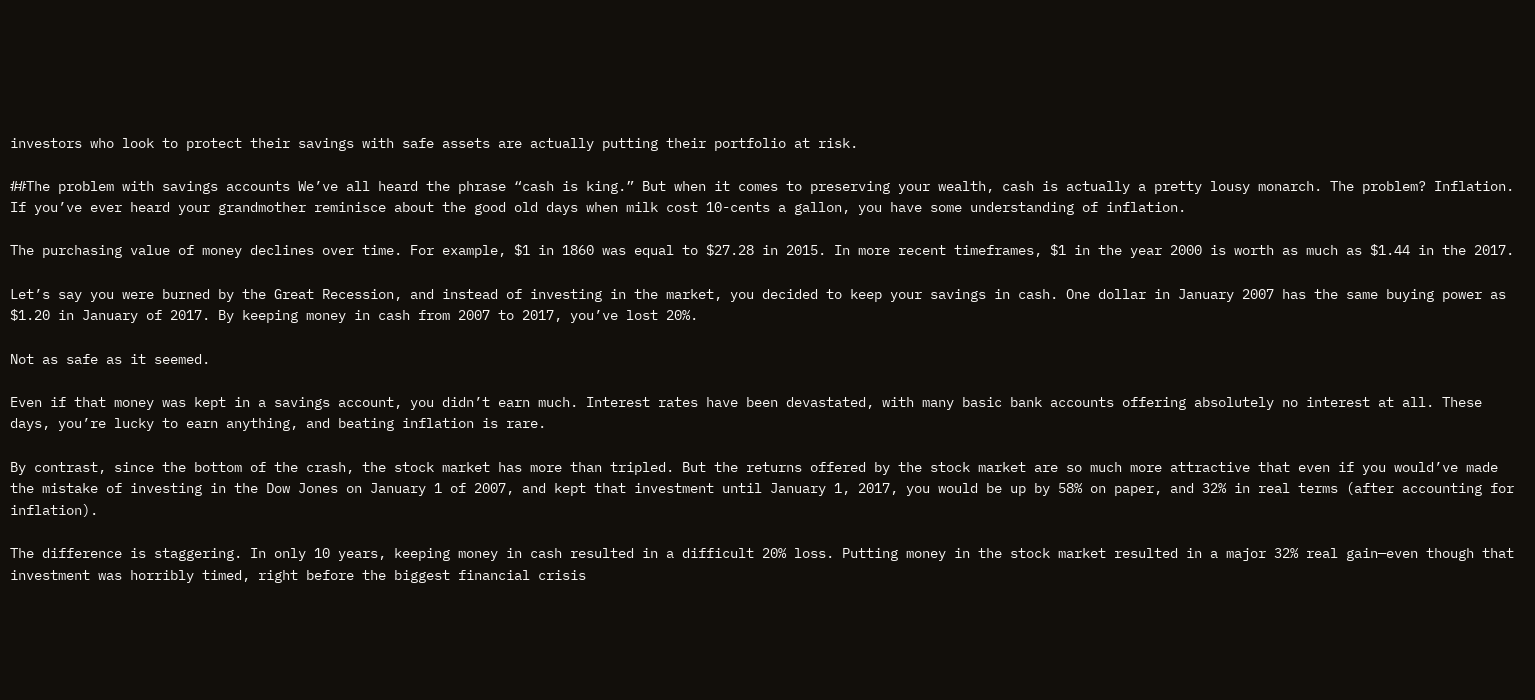investors who look to protect their savings with safe assets are actually putting their portfolio at risk.

##The problem with savings accounts We’ve all heard the phrase “cash is king.” But when it comes to preserving your wealth, cash is actually a pretty lousy monarch. The problem? Inflation. If you’ve ever heard your grandmother reminisce about the good old days when milk cost 10-cents a gallon, you have some understanding of inflation.

The purchasing value of money declines over time. For example, $1 in 1860 was equal to $27.28 in 2015. In more recent timeframes, $1 in the year 2000 is worth as much as $1.44 in the 2017.

Let’s say you were burned by the Great Recession, and instead of investing in the market, you decided to keep your savings in cash. One dollar in January 2007 has the same buying power as $1.20 in January of 2017. By keeping money in cash from 2007 to 2017, you’ve lost 20%.

Not as safe as it seemed.

Even if that money was kept in a savings account, you didn’t earn much. Interest rates have been devastated, with many basic bank accounts offering absolutely no interest at all. These days, you’re lucky to earn anything, and beating inflation is rare.

By contrast, since the bottom of the crash, the stock market has more than tripled. But the returns offered by the stock market are so much more attractive that even if you would’ve made the mistake of investing in the Dow Jones on January 1 of 2007, and kept that investment until January 1, 2017, you would be up by 58% on paper, and 32% in real terms (after accounting for inflation).

The difference is staggering. In only 10 years, keeping money in cash resulted in a difficult 20% loss. Putting money in the stock market resulted in a major 32% real gain—even though that investment was horribly timed, right before the biggest financial crisis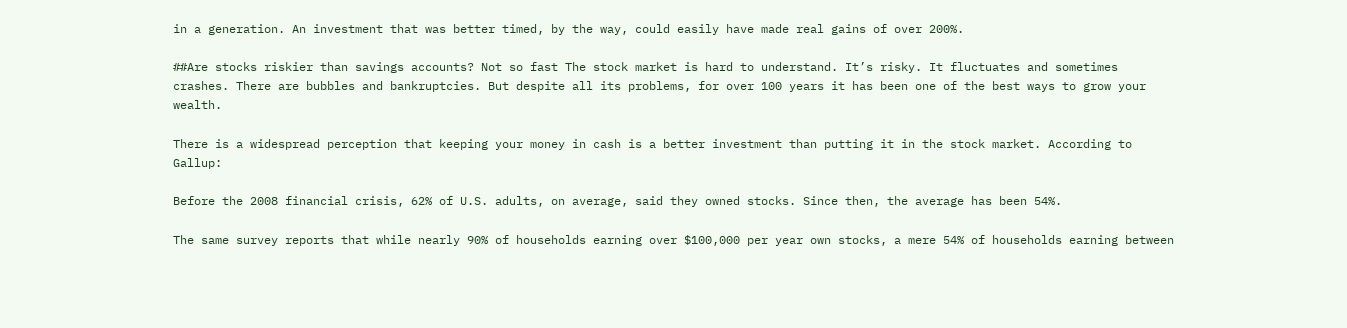in a generation. An investment that was better timed, by the way, could easily have made real gains of over 200%.

##Are stocks riskier than savings accounts? Not so fast The stock market is hard to understand. It’s risky. It fluctuates and sometimes crashes. There are bubbles and bankruptcies. But despite all its problems, for over 100 years it has been one of the best ways to grow your wealth.

There is a widespread perception that keeping your money in cash is a better investment than putting it in the stock market. According to Gallup:

Before the 2008 financial crisis, 62% of U.S. adults, on average, said they owned stocks. Since then, the average has been 54%.

The same survey reports that while nearly 90% of households earning over $100,000 per year own stocks, a mere 54% of households earning between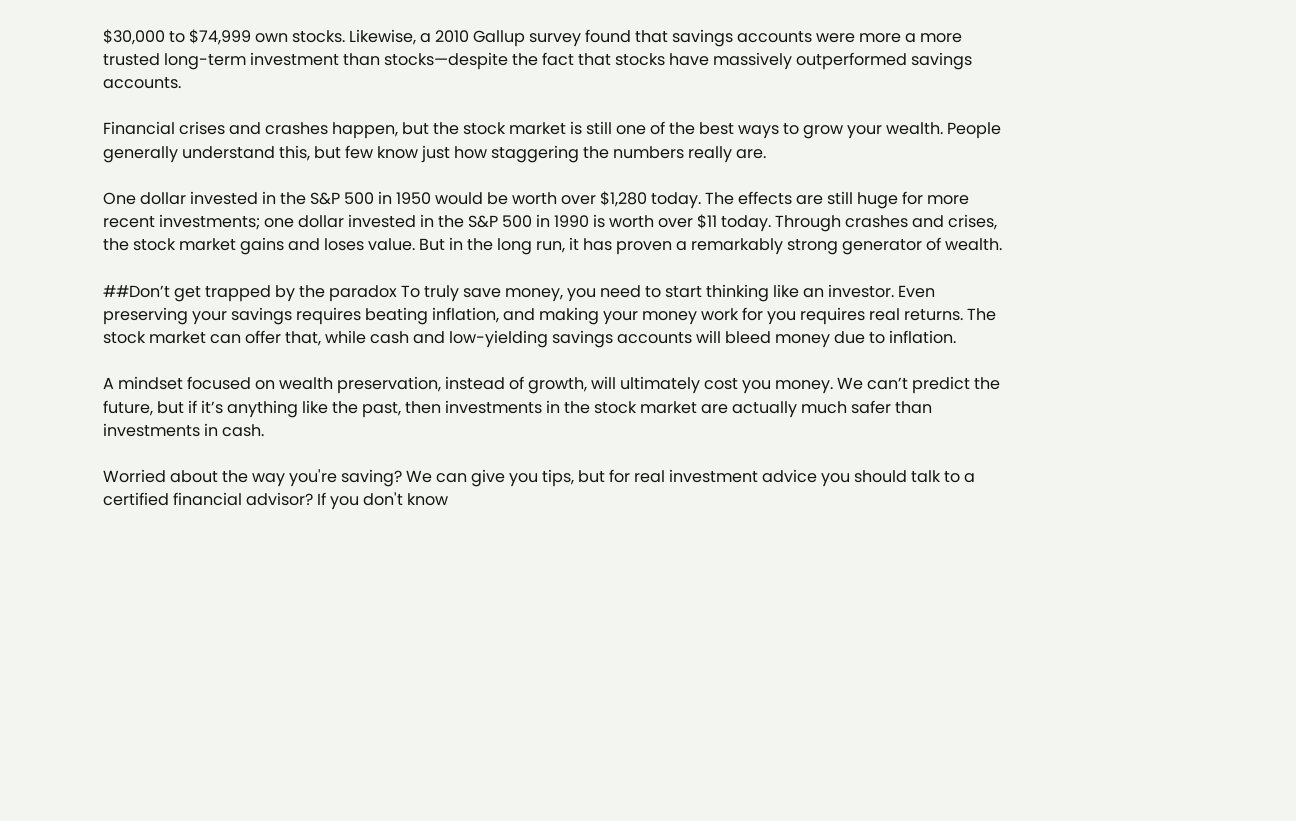$30,000 to $74,999 own stocks. Likewise, a 2010 Gallup survey found that savings accounts were more a more trusted long-term investment than stocks—despite the fact that stocks have massively outperformed savings accounts.

Financial crises and crashes happen, but the stock market is still one of the best ways to grow your wealth. People generally understand this, but few know just how staggering the numbers really are.

One dollar invested in the S&P 500 in 1950 would be worth over $1,280 today. The effects are still huge for more recent investments; one dollar invested in the S&P 500 in 1990 is worth over $11 today. Through crashes and crises, the stock market gains and loses value. But in the long run, it has proven a remarkably strong generator of wealth.

##Don’t get trapped by the paradox To truly save money, you need to start thinking like an investor. Even preserving your savings requires beating inflation, and making your money work for you requires real returns. The stock market can offer that, while cash and low-yielding savings accounts will bleed money due to inflation.

A mindset focused on wealth preservation, instead of growth, will ultimately cost you money. We can’t predict the future, but if it’s anything like the past, then investments in the stock market are actually much safer than investments in cash.

Worried about the way you're saving? We can give you tips, but for real investment advice you should talk to a certified financial advisor? If you don't know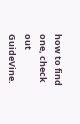how to find one, check out GuideVine.